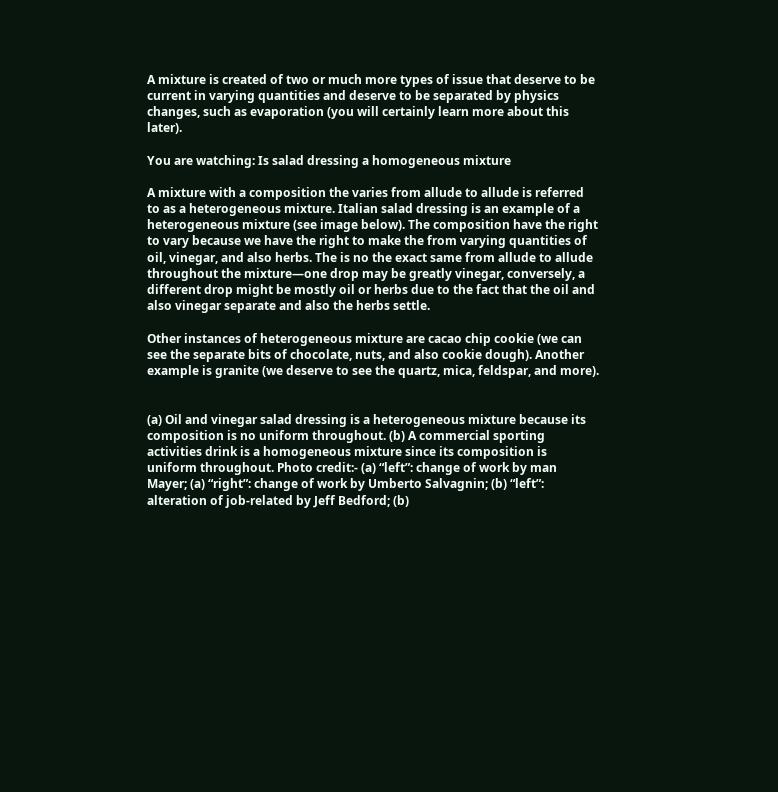A mixture is created of two or much more types of issue that deserve to be current in varying quantities and deserve to be separated by physics changes, such as evaporation (you will certainly learn more about this later).

You are watching: Is salad dressing a homogeneous mixture

A mixture with a composition the varies from allude to allude is referred to as a heterogeneous mixture. Italian salad dressing is an example of a heterogeneous mixture (see image below). The composition have the right to vary because we have the right to make the from varying quantities of oil, vinegar, and also herbs. The is no the exact same from allude to allude throughout the mixture—one drop may be greatly vinegar, conversely, a different drop might be mostly oil or herbs due to the fact that the oil and also vinegar separate and also the herbs settle.

Other instances of heterogeneous mixture are cacao chip cookie (we can see the separate bits of chocolate, nuts, and also cookie dough). Another example is granite (we deserve to see the quartz, mica, feldspar, and more).


(a) Oil and vinegar salad dressing is a heterogeneous mixture because its composition is no uniform throughout. (b) A commercial sporting activities drink is a homogeneous mixture since its composition is uniform throughout. Photo credit:- (a) “left”: change of work by man Mayer; (a) “right”: change of work by Umberto Salvagnin; (b) “left”: alteration of job-related by Jeff Bedford; (b)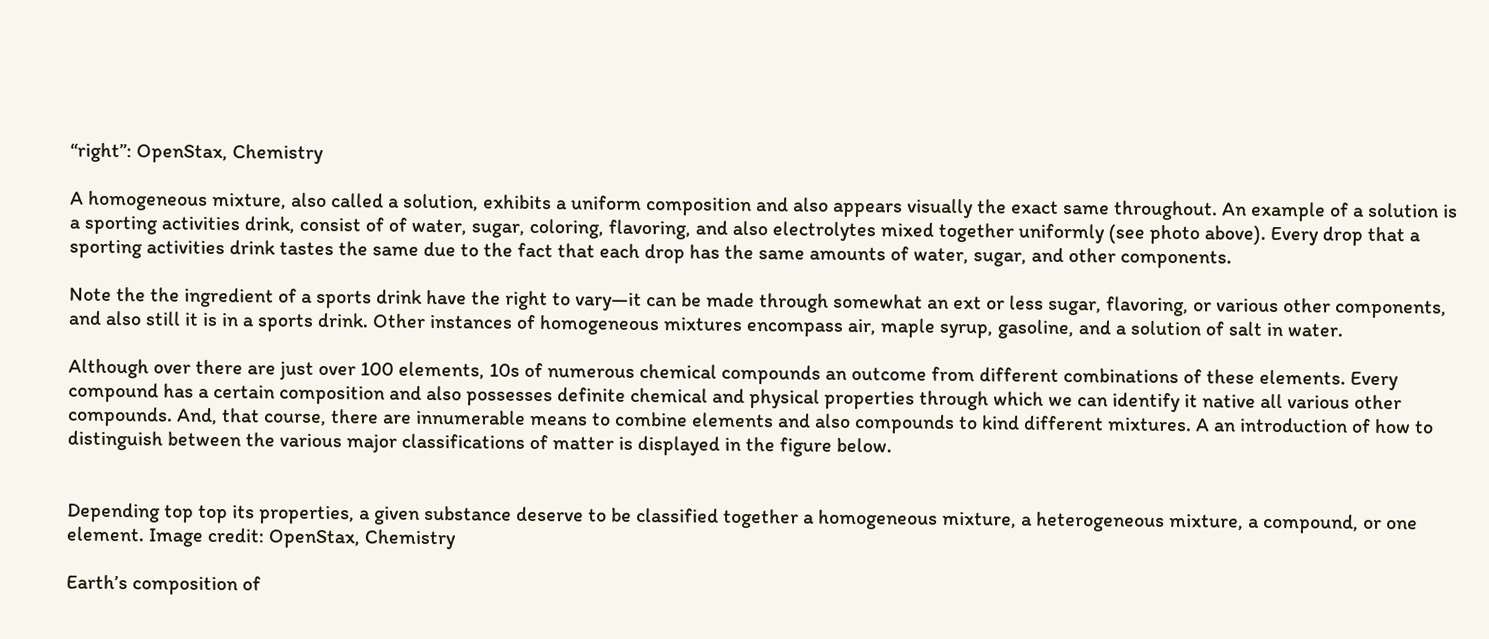“right”: OpenStax, Chemistry

A homogeneous mixture, also called a solution, exhibits a uniform composition and also appears visually the exact same throughout. An example of a solution is a sporting activities drink, consist of of water, sugar, coloring, flavoring, and also electrolytes mixed together uniformly (see photo above). Every drop that a sporting activities drink tastes the same due to the fact that each drop has the same amounts of water, sugar, and other components.

Note the the ingredient of a sports drink have the right to vary—it can be made through somewhat an ext or less sugar, flavoring, or various other components, and also still it is in a sports drink. Other instances of homogeneous mixtures encompass air, maple syrup, gasoline, and a solution of salt in water.

Although over there are just over 100 elements, 10s of numerous chemical compounds an outcome from different combinations of these elements. Every compound has a certain composition and also possesses definite chemical and physical properties through which we can identify it native all various other compounds. And, that course, there are innumerable means to combine elements and also compounds to kind different mixtures. A an introduction of how to distinguish between the various major classifications of matter is displayed in the figure below.


Depending top top its properties, a given substance deserve to be classified together a homogeneous mixture, a heterogeneous mixture, a compound, or one element. Image credit: OpenStax, Chemistry

Earth’s composition of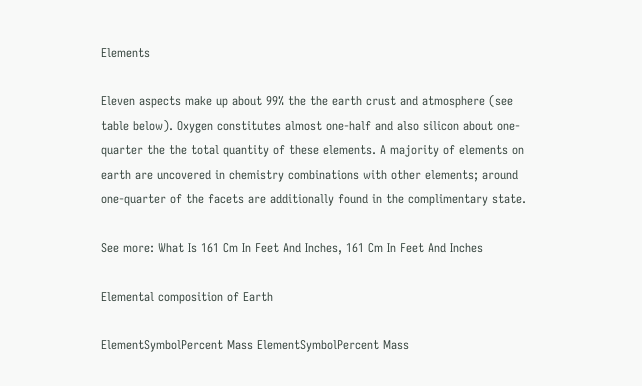Elements

Eleven aspects make up about 99% the the earth crust and atmosphere (see table below). Oxygen constitutes almost one-half and also silicon about one-quarter the the total quantity of these elements. A majority of elements on earth are uncovered in chemistry combinations with other elements; around one-quarter of the facets are additionally found in the complimentary state.

See more: What Is 161 Cm In Feet And Inches, 161 Cm In Feet And Inches

Elemental composition of Earth

ElementSymbolPercent Mass ElementSymbolPercent Mass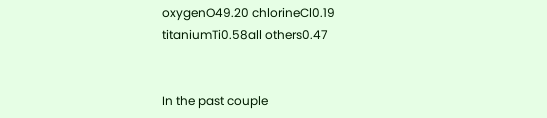oxygenO49.20 chlorineCl0.19
titaniumTi0.58all others0.47


In the past couple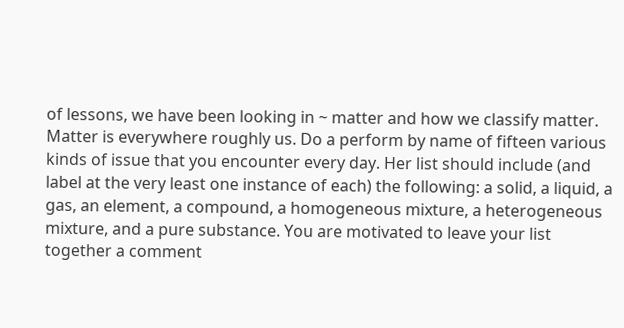of lessons, we have been looking in ~ matter and how we classify matter. Matter is everywhere roughly us. Do a perform by name of fifteen various kinds of issue that you encounter every day. Her list should include (and label at the very least one instance of each) the following: a solid, a liquid, a gas, an element, a compound, a homogeneous mixture, a heterogeneous mixture, and a pure substance. You are motivated to leave your list together a comment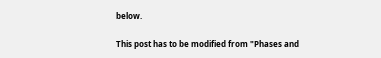below.

This post has to be modified from "Phases and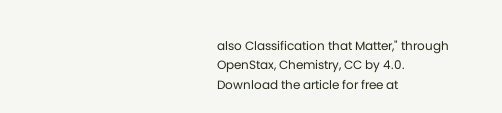also Classification that Matter," through OpenStax, Chemistry, CC by 4.0. Download the article for free at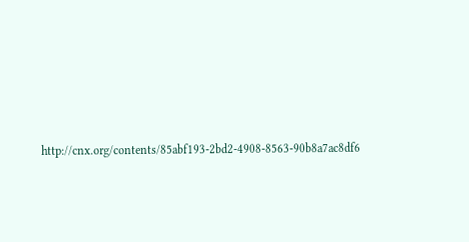http://cnx.org/contents/85abf193-2bd2-4908-8563-90b8a7ac8df6